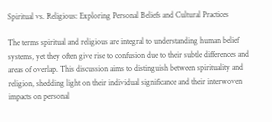Spiritual vs. Religious: Exploring Personal Beliefs and Cultural Practices

The terms spiritual and religious are integral to understanding human belief systems, yet they often give rise to confusion due to their subtle differences and areas of overlap. This discussion aims to distinguish between spirituality and religion, shedding light on their individual significance and their interwoven impacts on personal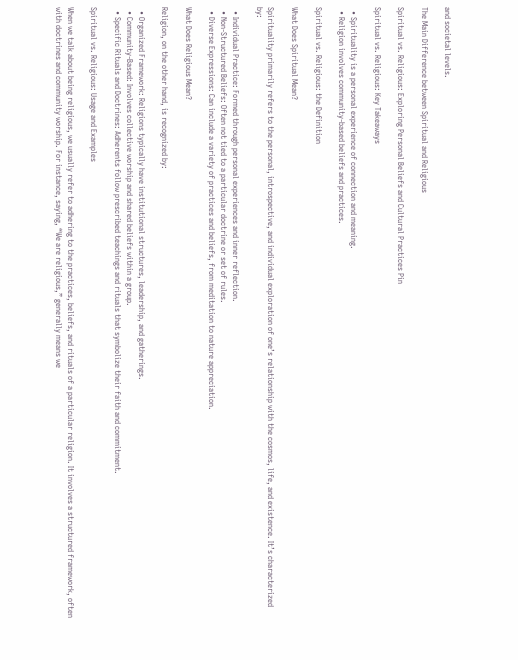and societal levels.

The Main Difference between Spiritual and Religious

Spiritual vs. Religious: Exploring Personal Beliefs and Cultural Practices Pin

Spiritual vs. Religious: Key Takeaways

  • Spirituality is a personal experience of connection and meaning.
  • Religion involves community-based beliefs and practices.

Spiritual vs. Religious: the Definition

What Does Spiritual Mean?

Spirituality primarily refers to the personal, introspective, and individual exploration of one’s relationship with the cosmos, life, and existence. It’s characterized by:

  • Individual Practice: Formed through personal experiences and inner reflection.
  • Non-Structured Beliefs: Often not tied to a particular doctrine or set of rules.
  • Diverse Expressions: Can include a variety of practices and beliefs, from meditation to nature appreciation.

What Does Religious Mean?

Religion, on the other hand, is recognized by:

  • Organized Framework: Religions typically have institutional structures, leadership, and gatherings.
  • Community-Based: Involves collective worship and shared beliefs within a group.
  • Specific Rituals and Doctrines: Adherents follow prescribed teachings and rituals that symbolize their faith and commitment.

Spiritual vs. Religious: Usage and Examples

When we talk about being religious, we usually refer to adhering to the practices, beliefs, and rituals of a particular religion. It involves a structured framework, often with doctrines and community worship. For instance, saying, “We are religious,” generally means we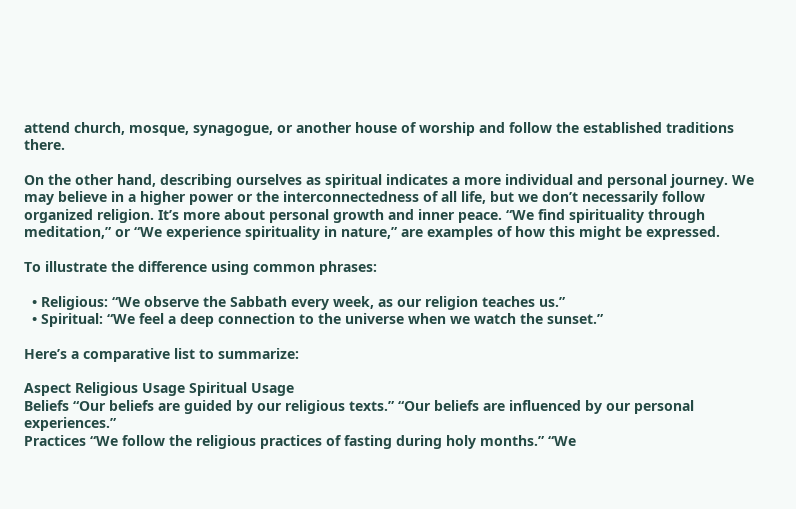attend church, mosque, synagogue, or another house of worship and follow the established traditions there.

On the other hand, describing ourselves as spiritual indicates a more individual and personal journey. We may believe in a higher power or the interconnectedness of all life, but we don’t necessarily follow organized religion. It’s more about personal growth and inner peace. “We find spirituality through meditation,” or “We experience spirituality in nature,” are examples of how this might be expressed.

To illustrate the difference using common phrases:

  • Religious: “We observe the Sabbath every week, as our religion teaches us.”
  • Spiritual: “We feel a deep connection to the universe when we watch the sunset.”

Here’s a comparative list to summarize:

Aspect Religious Usage Spiritual Usage
Beliefs “Our beliefs are guided by our religious texts.” “Our beliefs are influenced by our personal experiences.”
Practices “We follow the religious practices of fasting during holy months.” “We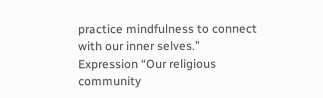practice mindfulness to connect with our inner selves.”
Expression “Our religious community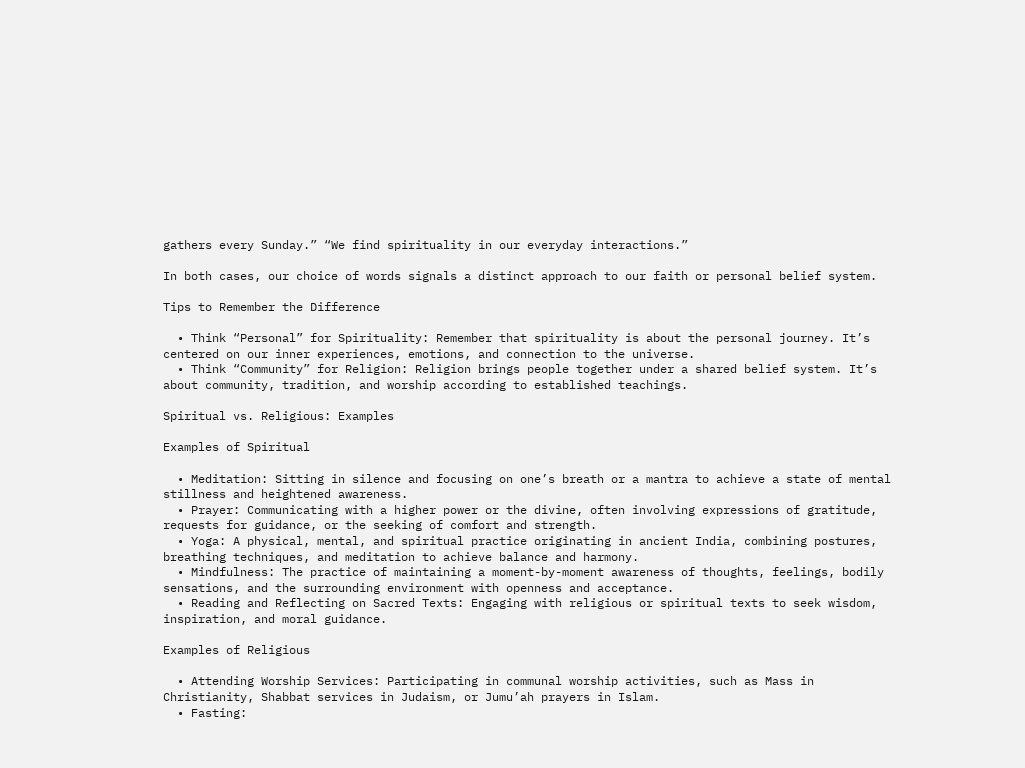gathers every Sunday.” “We find spirituality in our everyday interactions.”

In both cases, our choice of words signals a distinct approach to our faith or personal belief system.

Tips to Remember the Difference

  • Think “Personal” for Spirituality: Remember that spirituality is about the personal journey. It’s centered on our inner experiences, emotions, and connection to the universe.
  • Think “Community” for Religion: Religion brings people together under a shared belief system. It’s about community, tradition, and worship according to established teachings.

Spiritual vs. Religious: Examples

Examples of Spiritual

  • Meditation: Sitting in silence and focusing on one’s breath or a mantra to achieve a state of mental stillness and heightened awareness.
  • Prayer: Communicating with a higher power or the divine, often involving expressions of gratitude, requests for guidance, or the seeking of comfort and strength.
  • Yoga: A physical, mental, and spiritual practice originating in ancient India, combining postures, breathing techniques, and meditation to achieve balance and harmony.
  • Mindfulness: The practice of maintaining a moment-by-moment awareness of thoughts, feelings, bodily sensations, and the surrounding environment with openness and acceptance.
  • Reading and Reflecting on Sacred Texts: Engaging with religious or spiritual texts to seek wisdom, inspiration, and moral guidance.

Examples of Religious

  • Attending Worship Services: Participating in communal worship activities, such as Mass in Christianity, Shabbat services in Judaism, or Jumu’ah prayers in Islam.
  • Fasting: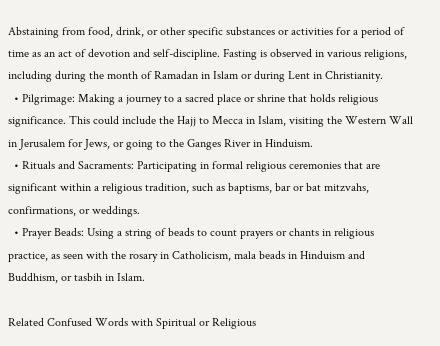Abstaining from food, drink, or other specific substances or activities for a period of time as an act of devotion and self-discipline. Fasting is observed in various religions, including during the month of Ramadan in Islam or during Lent in Christianity.
  • Pilgrimage: Making a journey to a sacred place or shrine that holds religious significance. This could include the Hajj to Mecca in Islam, visiting the Western Wall in Jerusalem for Jews, or going to the Ganges River in Hinduism.
  • Rituals and Sacraments: Participating in formal religious ceremonies that are significant within a religious tradition, such as baptisms, bar or bat mitzvahs, confirmations, or weddings.
  • Prayer Beads: Using a string of beads to count prayers or chants in religious practice, as seen with the rosary in Catholicism, mala beads in Hinduism and Buddhism, or tasbih in Islam.

Related Confused Words with Spiritual or Religious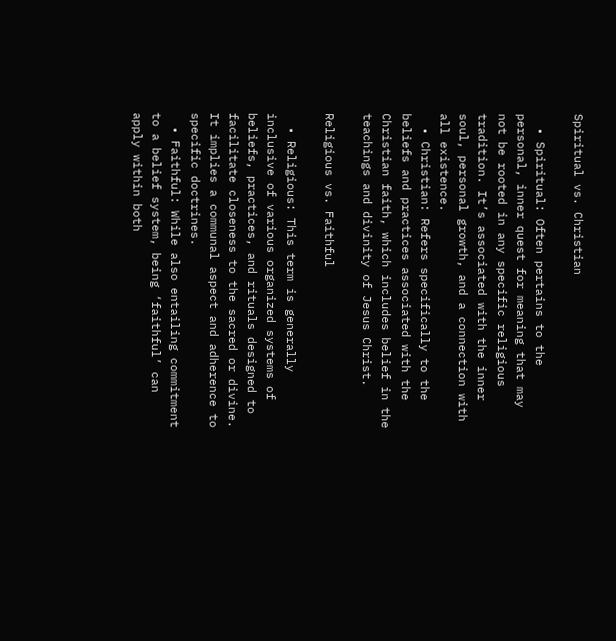Spiritual vs. Christian

  • Spiritual: Often pertains to the personal, inner quest for meaning that may not be rooted in any specific religious tradition. It’s associated with the inner soul, personal growth, and a connection with all existence.
  • Christian: Refers specifically to the beliefs and practices associated with the Christian faith, which includes belief in the teachings and divinity of Jesus Christ.

Religious vs. Faithful

  • Religious: This term is generally inclusive of various organized systems of beliefs, practices, and rituals designed to facilitate closeness to the sacred or divine. It implies a communal aspect and adherence to specific doctrines.
  • Faithful: While also entailing commitment to a belief system, being ‘faithful’ can apply within both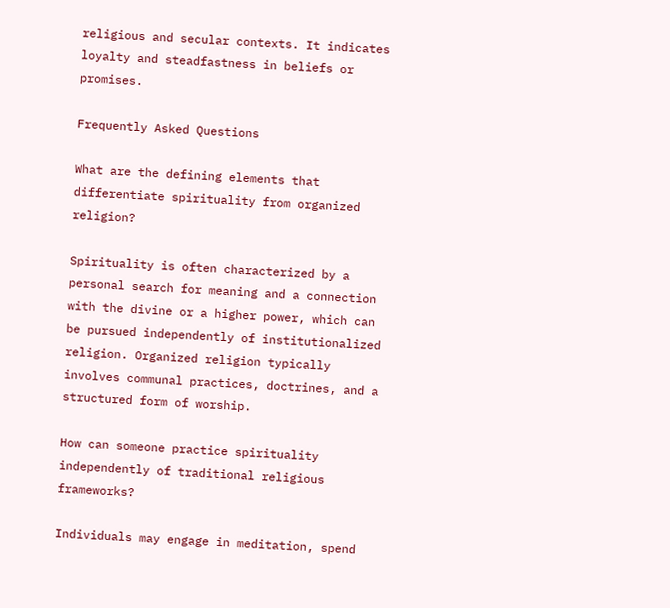religious and secular contexts. It indicates loyalty and steadfastness in beliefs or promises.

Frequently Asked Questions

What are the defining elements that differentiate spirituality from organized religion?

Spirituality is often characterized by a personal search for meaning and a connection with the divine or a higher power, which can be pursued independently of institutionalized religion. Organized religion typically involves communal practices, doctrines, and a structured form of worship.

How can someone practice spirituality independently of traditional religious frameworks?

Individuals may engage in meditation, spend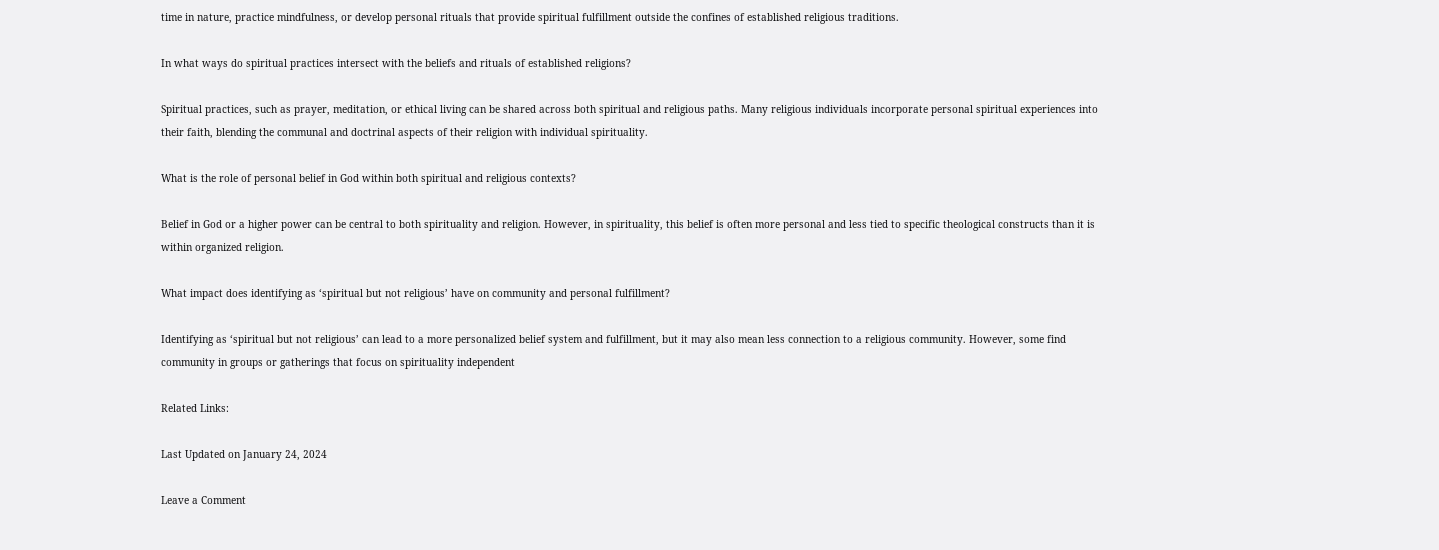time in nature, practice mindfulness, or develop personal rituals that provide spiritual fulfillment outside the confines of established religious traditions.

In what ways do spiritual practices intersect with the beliefs and rituals of established religions?

Spiritual practices, such as prayer, meditation, or ethical living can be shared across both spiritual and religious paths. Many religious individuals incorporate personal spiritual experiences into their faith, blending the communal and doctrinal aspects of their religion with individual spirituality.

What is the role of personal belief in God within both spiritual and religious contexts?

Belief in God or a higher power can be central to both spirituality and religion. However, in spirituality, this belief is often more personal and less tied to specific theological constructs than it is within organized religion.

What impact does identifying as ‘spiritual but not religious’ have on community and personal fulfillment?

Identifying as ‘spiritual but not religious’ can lead to a more personalized belief system and fulfillment, but it may also mean less connection to a religious community. However, some find community in groups or gatherings that focus on spirituality independent

Related Links:

Last Updated on January 24, 2024

Leave a Comment